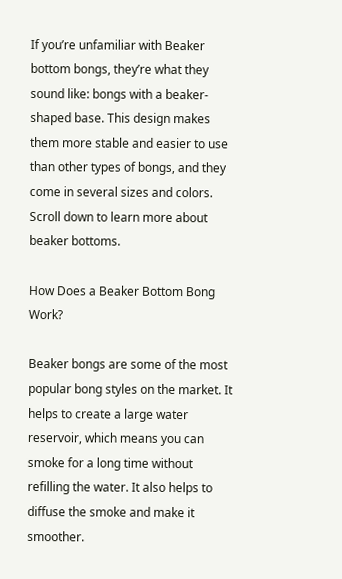If you’re unfamiliar with Beaker bottom bongs, they’re what they sound like: bongs with a beaker-shaped base. This design makes them more stable and easier to use than other types of bongs, and they come in several sizes and colors. Scroll down to learn more about beaker bottoms.

How Does a Beaker Bottom Bong Work?

Beaker bongs are some of the most popular bong styles on the market. It helps to create a large water reservoir, which means you can smoke for a long time without refilling the water. It also helps to diffuse the smoke and make it smoother.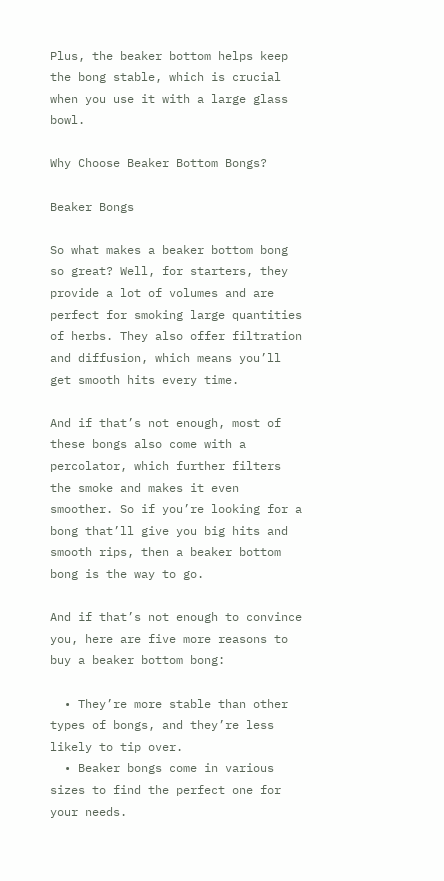Plus, the beaker bottom helps keep the bong stable, which is crucial when you use it with a large glass bowl.

Why Choose Beaker Bottom Bongs?

Beaker Bongs

So what makes a beaker bottom bong so great? Well, for starters, they provide a lot of volumes and are perfect for smoking large quantities of herbs. They also offer filtration and diffusion, which means you’ll get smooth hits every time.

And if that’s not enough, most of these bongs also come with a percolator, which further filters the smoke and makes it even smoother. So if you’re looking for a bong that’ll give you big hits and smooth rips, then a beaker bottom bong is the way to go.

And if that’s not enough to convince you, here are five more reasons to buy a beaker bottom bong:

  • They’re more stable than other types of bongs, and they’re less likely to tip over.
  • Beaker bongs come in various sizes to find the perfect one for your needs.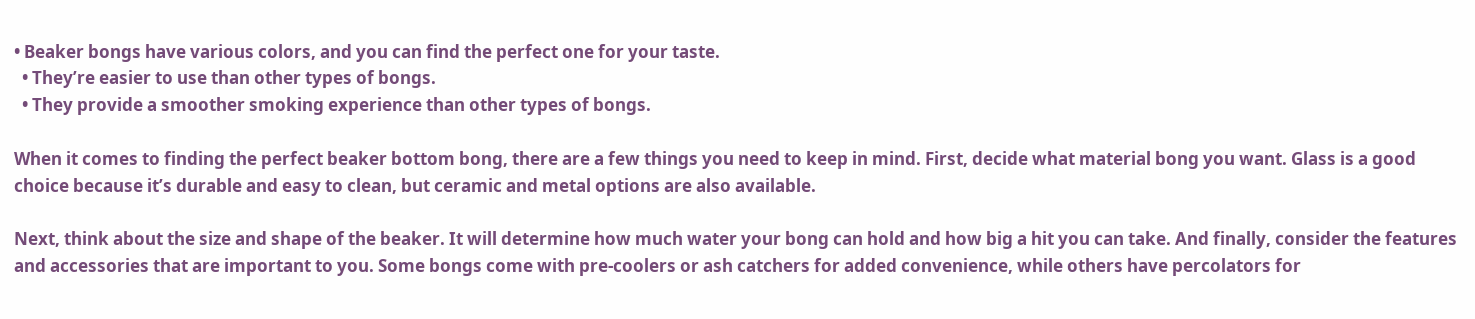• Beaker bongs have various colors, and you can find the perfect one for your taste.
  • They’re easier to use than other types of bongs.
  • They provide a smoother smoking experience than other types of bongs.

When it comes to finding the perfect beaker bottom bong, there are a few things you need to keep in mind. First, decide what material bong you want. Glass is a good choice because it’s durable and easy to clean, but ceramic and metal options are also available.

Next, think about the size and shape of the beaker. It will determine how much water your bong can hold and how big a hit you can take. And finally, consider the features and accessories that are important to you. Some bongs come with pre-coolers or ash catchers for added convenience, while others have percolators for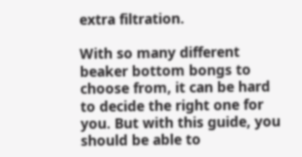extra filtration.

With so many different beaker bottom bongs to choose from, it can be hard to decide the right one for you. But with this guide, you should be able to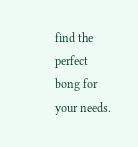find the perfect bong for your needs.